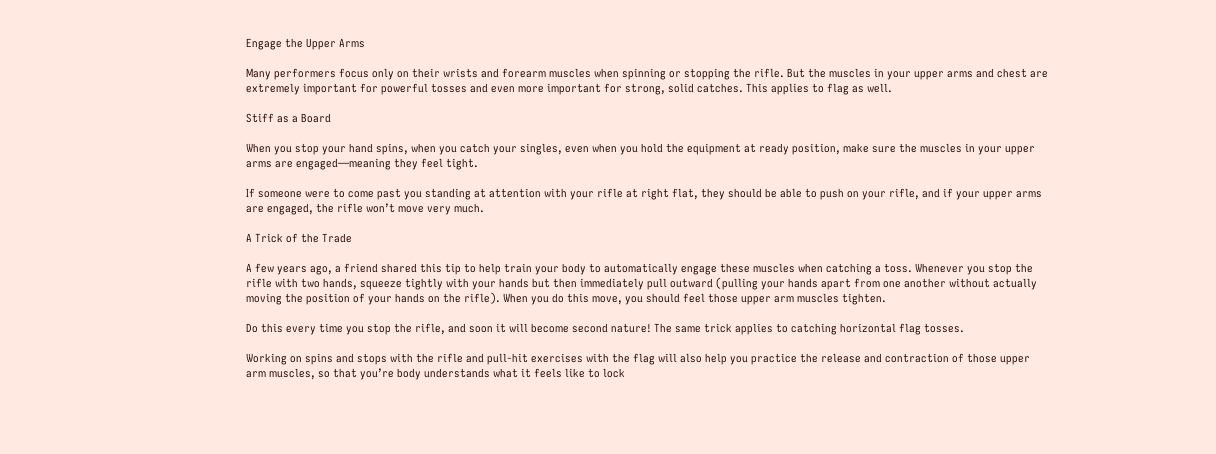Engage the Upper Arms

Many performers focus only on their wrists and forearm muscles when spinning or stopping the rifle. But the muscles in your upper arms and chest are extremely important for powerful tosses and even more important for strong, solid catches. This applies to flag as well.

Stiff as a Board

When you stop your hand spins, when you catch your singles, even when you hold the equipment at ready position, make sure the muscles in your upper arms are engaged—meaning they feel tight.

If someone were to come past you standing at attention with your rifle at right flat, they should be able to push on your rifle, and if your upper arms are engaged, the rifle won’t move very much.

A Trick of the Trade

A few years ago, a friend shared this tip to help train your body to automatically engage these muscles when catching a toss. Whenever you stop the rifle with two hands, squeeze tightly with your hands but then immediately pull outward (pulling your hands apart from one another without actually moving the position of your hands on the rifle). When you do this move, you should feel those upper arm muscles tighten.

Do this every time you stop the rifle, and soon it will become second nature! The same trick applies to catching horizontal flag tosses.

Working on spins and stops with the rifle and pull-hit exercises with the flag will also help you practice the release and contraction of those upper arm muscles, so that you’re body understands what it feels like to lock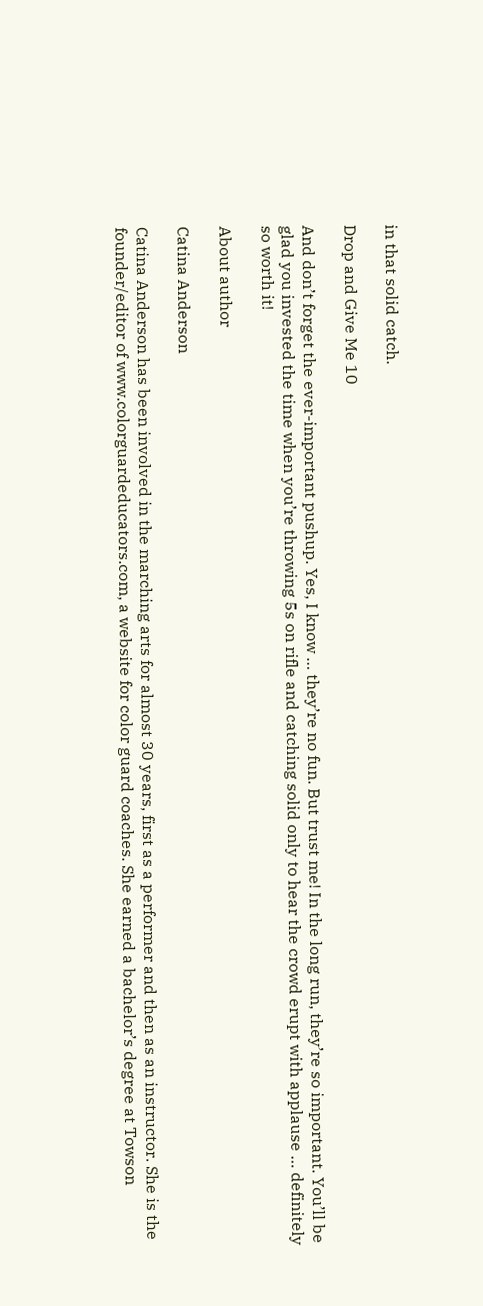in that solid catch.

Drop and Give Me 10

And don’t forget the ever-important pushup. Yes, I know … they’re no fun. But trust me! In the long run, they’re so important. You’ll be glad you invested the time when you’re throwing 5s on rifle and catching solid only to hear the crowd erupt with applause … definitely so worth it!

About author

Catina Anderson

Catina Anderson has been involved in the marching arts for almost 30 years, first as a performer and then as an instructor. She is the founder/editor of www.colorguardeducators.com, a website for color guard coaches. She earned a bachelor’s degree at Towson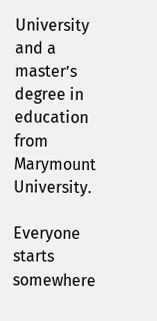University and a master’s degree in education from Marymount University.

Everyone starts somewhere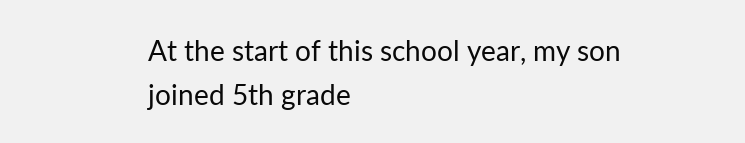At the start of this school year, my son joined 5th grade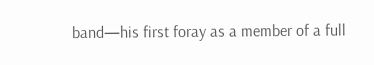band—his first foray as a member of a full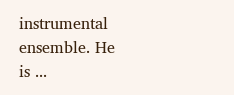instrumental ensemble. He is ...